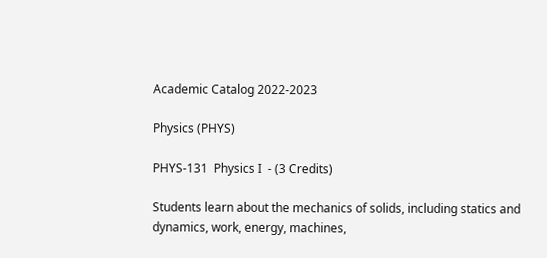Academic Catalog 2022-2023

Physics (PHYS)

PHYS-131  Physics I  - (3 Credits)

Students learn about the mechanics of solids, including statics and dynamics, work, energy, machines,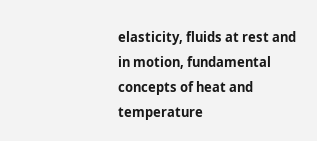elasticity, fluids at rest and in motion, fundamental concepts of heat and temperature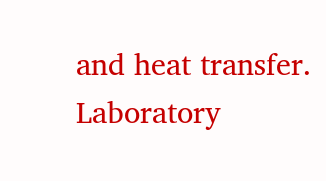and heat transfer. Laboratory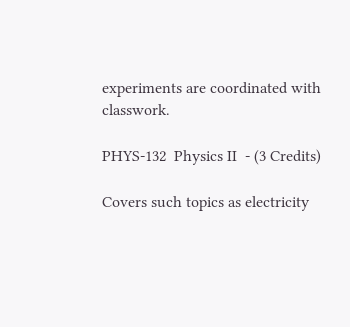experiments are coordinated with classwork.

PHYS-132  Physics II  - (3 Credits)

Covers such topics as electricity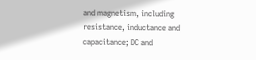and magnetism, including resistance, inductance and capacitance; DC and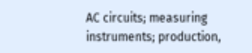AC circuits; measuring instruments; production,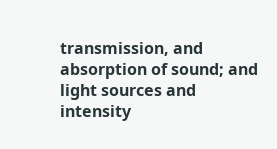transmission, and absorption of sound; and light sources and intensity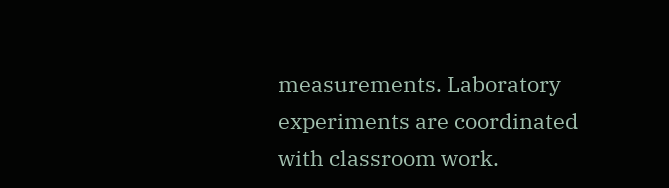measurements. Laboratory experiments are coordinated with classroom work.